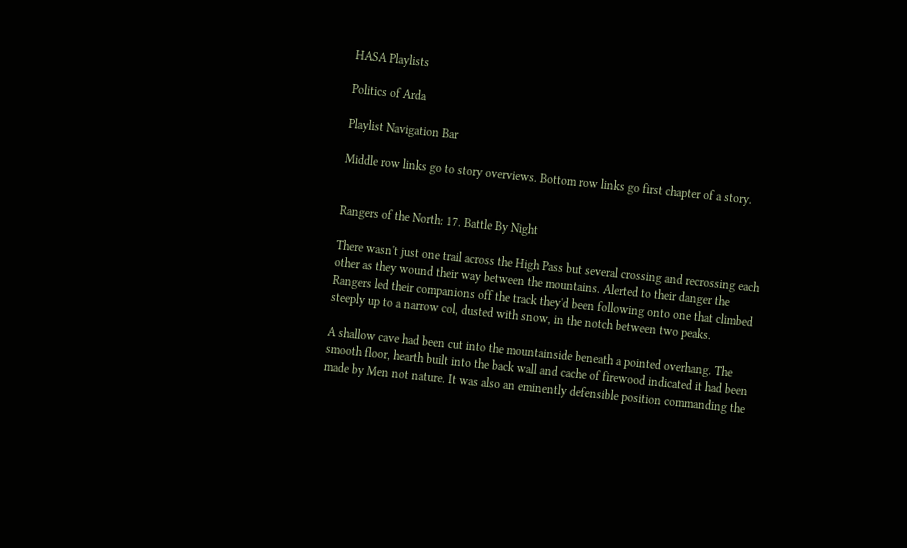HASA Playlists

Politics of Arda

Playlist Navigation Bar

Middle row links go to story overviews. Bottom row links go first chapter of a story.


Rangers of the North: 17. Battle By Night

There wasn't just one trail across the High Pass but several crossing and recrossing each other as they wound their way between the mountains. Alerted to their danger the Rangers led their companions off the track they'd been following onto one that climbed steeply up to a narrow col, dusted with snow, in the notch between two peaks.

A shallow cave had been cut into the mountainside beneath a pointed overhang. The smooth floor, hearth built into the back wall and cache of firewood indicated it had been made by Men not nature. It was also an eminently defensible position commanding the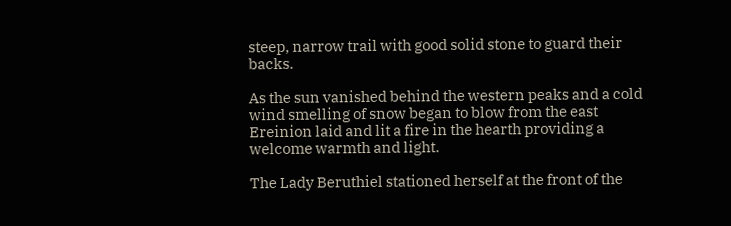steep, narrow trail with good solid stone to guard their backs.

As the sun vanished behind the western peaks and a cold wind smelling of snow began to blow from the east Ereinion laid and lit a fire in the hearth providing a welcome warmth and light.

The Lady Beruthiel stationed herself at the front of the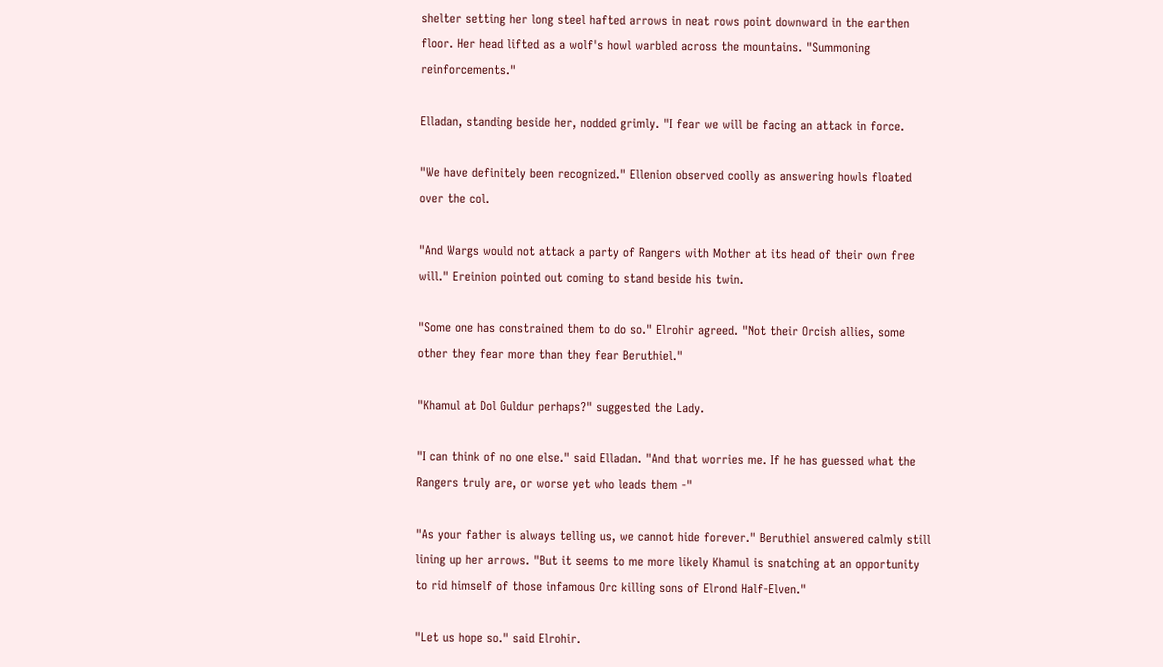shelter setting her long steel hafted arrows in neat rows point downward in the earthen floor. Her head lifted as a wolf's howl warbled across the mountains. "Summoning reinforcements."

Elladan, standing beside her, nodded grimly. "I fear we will be facing an attack in force.

"We have definitely been recognized." Ellenion observed coolly as answering howls floated over the col.

"And Wargs would not attack a party of Rangers with Mother at its head of their own free will." Ereinion pointed out coming to stand beside his twin.

"Some one has constrained them to do so." Elrohir agreed. "Not their Orcish allies, some other they fear more than they fear Beruthiel."

"Khamul at Dol Guldur perhaps?" suggested the Lady.

"I can think of no one else." said Elladan. "And that worries me. If he has guessed what the Rangers truly are, or worse yet who leads them -"

"As your father is always telling us, we cannot hide forever." Beruthiel answered calmly still lining up her arrows. "But it seems to me more likely Khamul is snatching at an opportunity to rid himself of those infamous Orc killing sons of Elrond Half-Elven."

"Let us hope so." said Elrohir.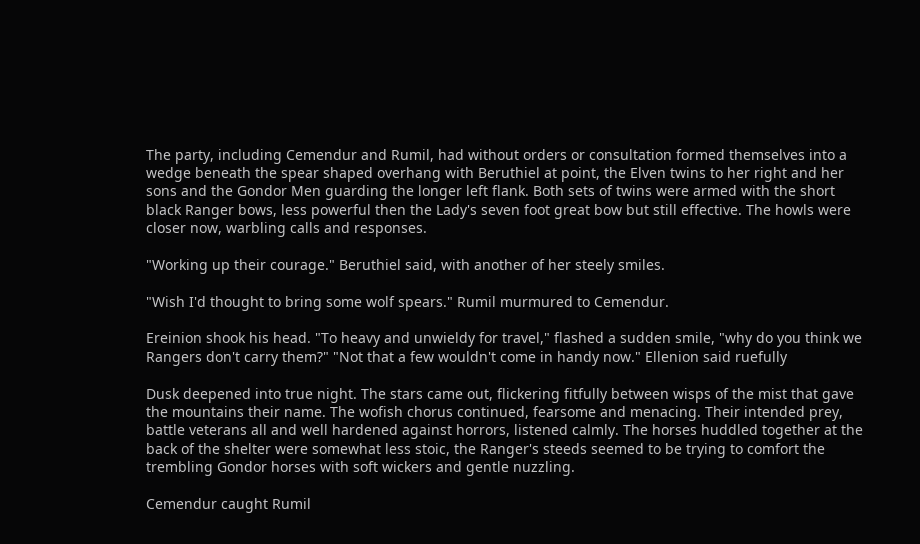The party, including Cemendur and Rumil, had without orders or consultation formed themselves into a wedge beneath the spear shaped overhang with Beruthiel at point, the Elven twins to her right and her sons and the Gondor Men guarding the longer left flank. Both sets of twins were armed with the short black Ranger bows, less powerful then the Lady's seven foot great bow but still effective. The howls were closer now, warbling calls and responses.

"Working up their courage." Beruthiel said, with another of her steely smiles.

"Wish I'd thought to bring some wolf spears." Rumil murmured to Cemendur.

Ereinion shook his head. "To heavy and unwieldy for travel," flashed a sudden smile, "why do you think we Rangers don't carry them?" "Not that a few wouldn't come in handy now." Ellenion said ruefully

Dusk deepened into true night. The stars came out, flickering fitfully between wisps of the mist that gave the mountains their name. The wofish chorus continued, fearsome and menacing. Their intended prey, battle veterans all and well hardened against horrors, listened calmly. The horses huddled together at the back of the shelter were somewhat less stoic, the Ranger's steeds seemed to be trying to comfort the trembling Gondor horses with soft wickers and gentle nuzzling.

Cemendur caught Rumil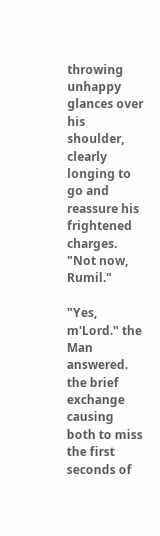throwing unhappy glances over his shoulder, clearly longing to go and reassure his frightened charges. "Not now, Rumil."

"Yes, m'Lord." the Man answered. the brief exchange causing both to miss the first seconds of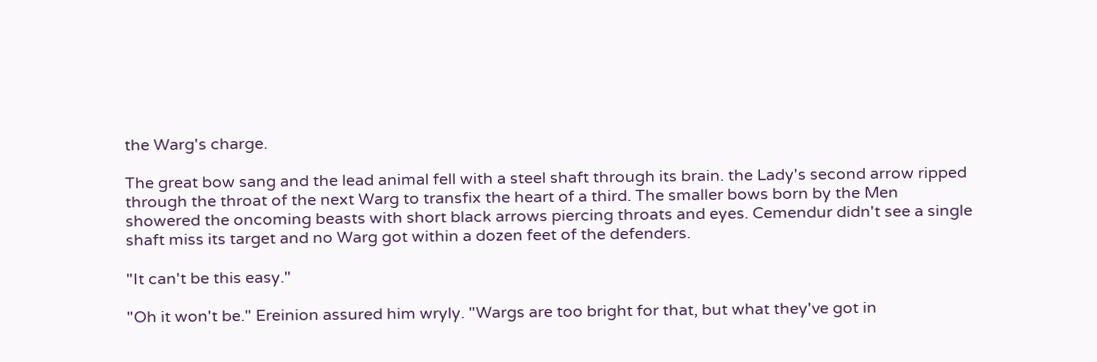the Warg's charge.

The great bow sang and the lead animal fell with a steel shaft through its brain. the Lady's second arrow ripped through the throat of the next Warg to transfix the heart of a third. The smaller bows born by the Men showered the oncoming beasts with short black arrows piercing throats and eyes. Cemendur didn't see a single shaft miss its target and no Warg got within a dozen feet of the defenders.

"It can't be this easy."

"Oh it won't be." Ereinion assured him wryly. "Wargs are too bright for that, but what they've got in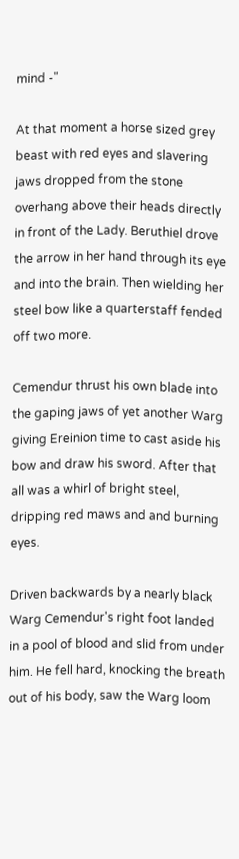mind -"

At that moment a horse sized grey beast with red eyes and slavering jaws dropped from the stone overhang above their heads directly in front of the Lady. Beruthiel drove the arrow in her hand through its eye and into the brain. Then wielding her steel bow like a quarterstaff fended off two more.

Cemendur thrust his own blade into the gaping jaws of yet another Warg giving Ereinion time to cast aside his bow and draw his sword. After that all was a whirl of bright steel, dripping red maws and and burning eyes.

Driven backwards by a nearly black Warg Cemendur's right foot landed in a pool of blood and slid from under him. He fell hard, knocking the breath out of his body, saw the Warg loom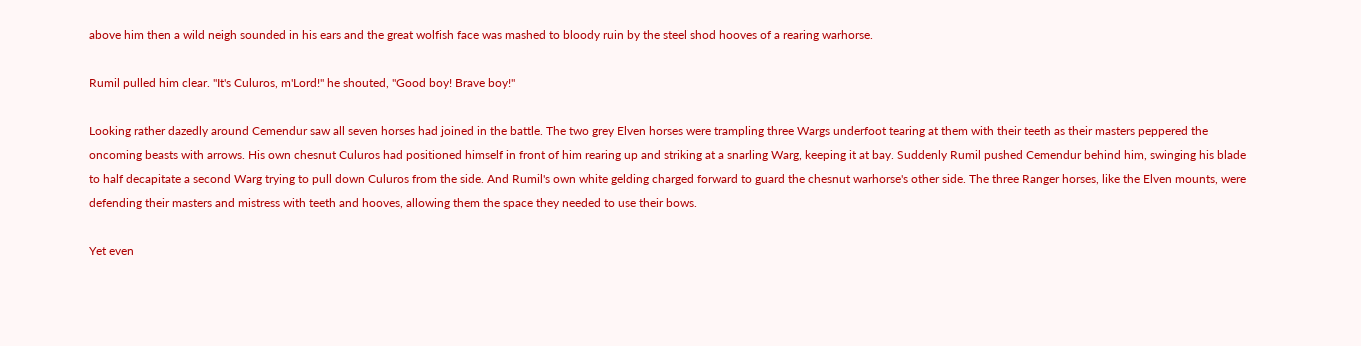above him then a wild neigh sounded in his ears and the great wolfish face was mashed to bloody ruin by the steel shod hooves of a rearing warhorse.

Rumil pulled him clear. "It's Culuros, m'Lord!" he shouted, "Good boy! Brave boy!"

Looking rather dazedly around Cemendur saw all seven horses had joined in the battle. The two grey Elven horses were trampling three Wargs underfoot tearing at them with their teeth as their masters peppered the oncoming beasts with arrows. His own chesnut Culuros had positioned himself in front of him rearing up and striking at a snarling Warg, keeping it at bay. Suddenly Rumil pushed Cemendur behind him, swinging his blade to half decapitate a second Warg trying to pull down Culuros from the side. And Rumil's own white gelding charged forward to guard the chesnut warhorse's other side. The three Ranger horses, like the Elven mounts, were defending their masters and mistress with teeth and hooves, allowing them the space they needed to use their bows.

Yet even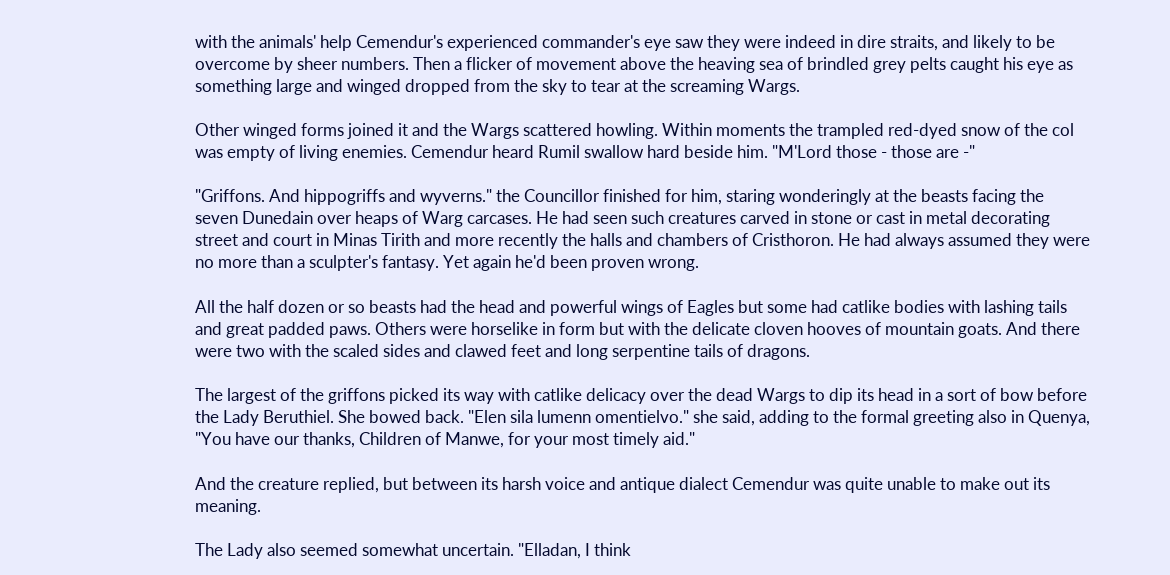with the animals' help Cemendur's experienced commander's eye saw they were indeed in dire straits, and likely to be overcome by sheer numbers. Then a flicker of movement above the heaving sea of brindled grey pelts caught his eye as something large and winged dropped from the sky to tear at the screaming Wargs.

Other winged forms joined it and the Wargs scattered howling. Within moments the trampled red-dyed snow of the col was empty of living enemies. Cemendur heard Rumil swallow hard beside him. "M'Lord those - those are -"

"Griffons. And hippogriffs and wyverns." the Councillor finished for him, staring wonderingly at the beasts facing the seven Dunedain over heaps of Warg carcases. He had seen such creatures carved in stone or cast in metal decorating street and court in Minas Tirith and more recently the halls and chambers of Cristhoron. He had always assumed they were no more than a sculpter's fantasy. Yet again he'd been proven wrong.

All the half dozen or so beasts had the head and powerful wings of Eagles but some had catlike bodies with lashing tails and great padded paws. Others were horselike in form but with the delicate cloven hooves of mountain goats. And there were two with the scaled sides and clawed feet and long serpentine tails of dragons.

The largest of the griffons picked its way with catlike delicacy over the dead Wargs to dip its head in a sort of bow before the Lady Beruthiel. She bowed back. "Elen sila lumenn omentielvo." she said, adding to the formal greeting also in Quenya, "You have our thanks, Children of Manwe, for your most timely aid."

And the creature replied, but between its harsh voice and antique dialect Cemendur was quite unable to make out its meaning.

The Lady also seemed somewhat uncertain. "Elladan, I think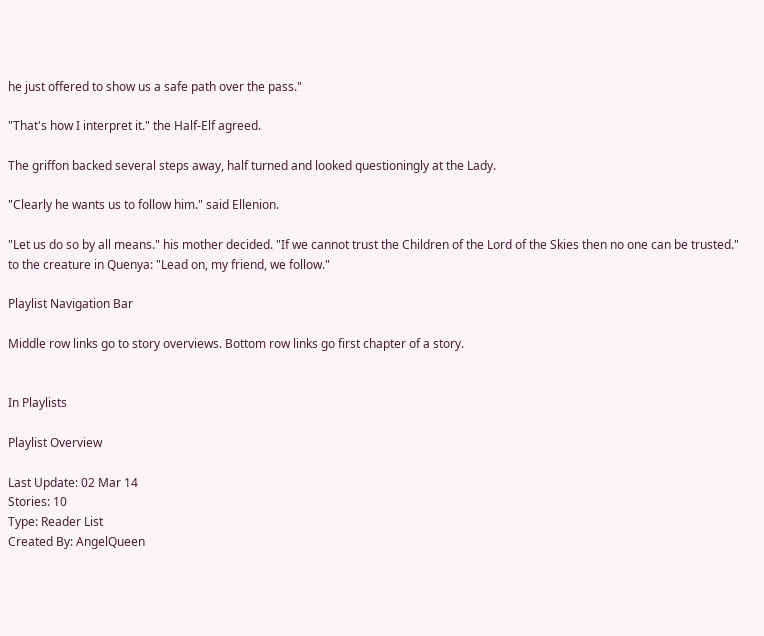he just offered to show us a safe path over the pass."

"That's how I interpret it." the Half-Elf agreed.

The griffon backed several steps away, half turned and looked questioningly at the Lady.

"Clearly he wants us to follow him." said Ellenion.

"Let us do so by all means." his mother decided. "If we cannot trust the Children of the Lord of the Skies then no one can be trusted." to the creature in Quenya: "Lead on, my friend, we follow."

Playlist Navigation Bar

Middle row links go to story overviews. Bottom row links go first chapter of a story.


In Playlists

Playlist Overview

Last Update: 02 Mar 14
Stories: 10
Type: Reader List
Created By: AngelQueen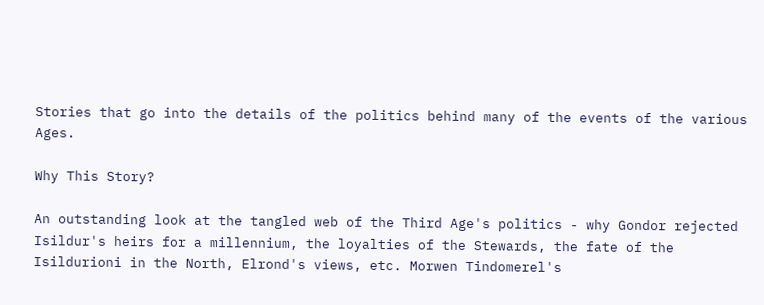Stories that go into the details of the politics behind many of the events of the various Ages.

Why This Story?

An outstanding look at the tangled web of the Third Age's politics - why Gondor rejected Isildur's heirs for a millennium, the loyalties of the Stewards, the fate of the Isildurioni in the North, Elrond's views, etc. Morwen Tindomerel's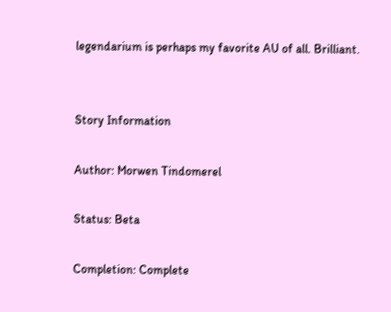legendarium is perhaps my favorite AU of all. Brilliant.


Story Information

Author: Morwen Tindomerel

Status: Beta

Completion: Complete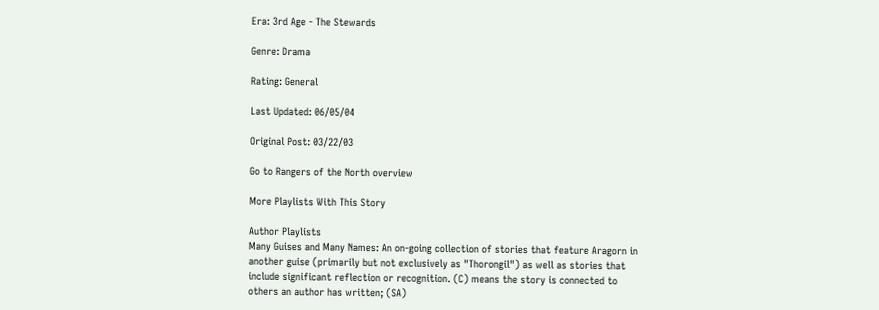Era: 3rd Age - The Stewards

Genre: Drama

Rating: General

Last Updated: 06/05/04

Original Post: 03/22/03

Go to Rangers of the North overview

More Playlists With This Story

Author Playlists
Many Guises and Many Names: An on-going collection of stories that feature Aragorn in another guise (primarily but not exclusively as "Thorongil") as well as stories that include significant reflection or recognition. (C) means the story is connected to others an author has written; (SA)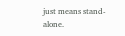just means stand-alone.